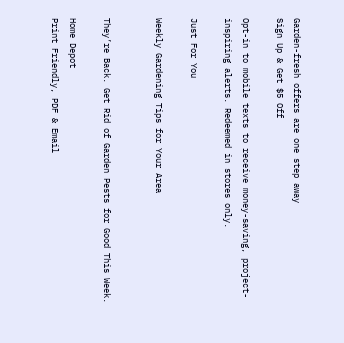Garden-fresh offers are one step away
Sign Up & Get $5 Off

Opt-in to mobile texts to receive money-saving, project-inspiring alerts. Redeemed in stores only.

Just For You

Weekly Gardening Tips for Your Area


They’re Back. Get Rid of Garden Pests for Good This Week.

Home Depot
Print Friendly, PDF & Email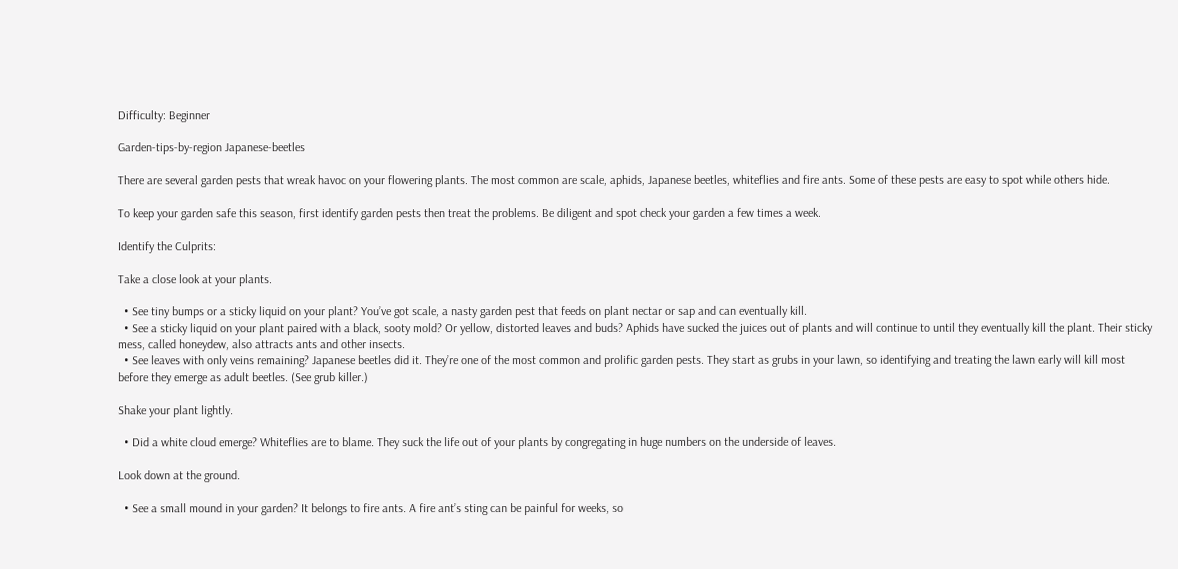Difficulty: Beginner

Garden-tips-by-region Japanese-beetles

There are several garden pests that wreak havoc on your flowering plants. The most common are scale, aphids, Japanese beetles, whiteflies and fire ants. Some of these pests are easy to spot while others hide.

To keep your garden safe this season, first identify garden pests then treat the problems. Be diligent and spot check your garden a few times a week.

Identify the Culprits:

Take a close look at your plants.

  • See tiny bumps or a sticky liquid on your plant? You’ve got scale, a nasty garden pest that feeds on plant nectar or sap and can eventually kill.
  • See a sticky liquid on your plant paired with a black, sooty mold? Or yellow, distorted leaves and buds? Aphids have sucked the juices out of plants and will continue to until they eventually kill the plant. Their sticky mess, called honeydew, also attracts ants and other insects.
  • See leaves with only veins remaining? Japanese beetles did it. They’re one of the most common and prolific garden pests. They start as grubs in your lawn, so identifying and treating the lawn early will kill most before they emerge as adult beetles. (See grub killer.)

Shake your plant lightly.

  • Did a white cloud emerge? Whiteflies are to blame. They suck the life out of your plants by congregating in huge numbers on the underside of leaves.

Look down at the ground.

  • See a small mound in your garden? It belongs to fire ants. A fire ant’s sting can be painful for weeks, so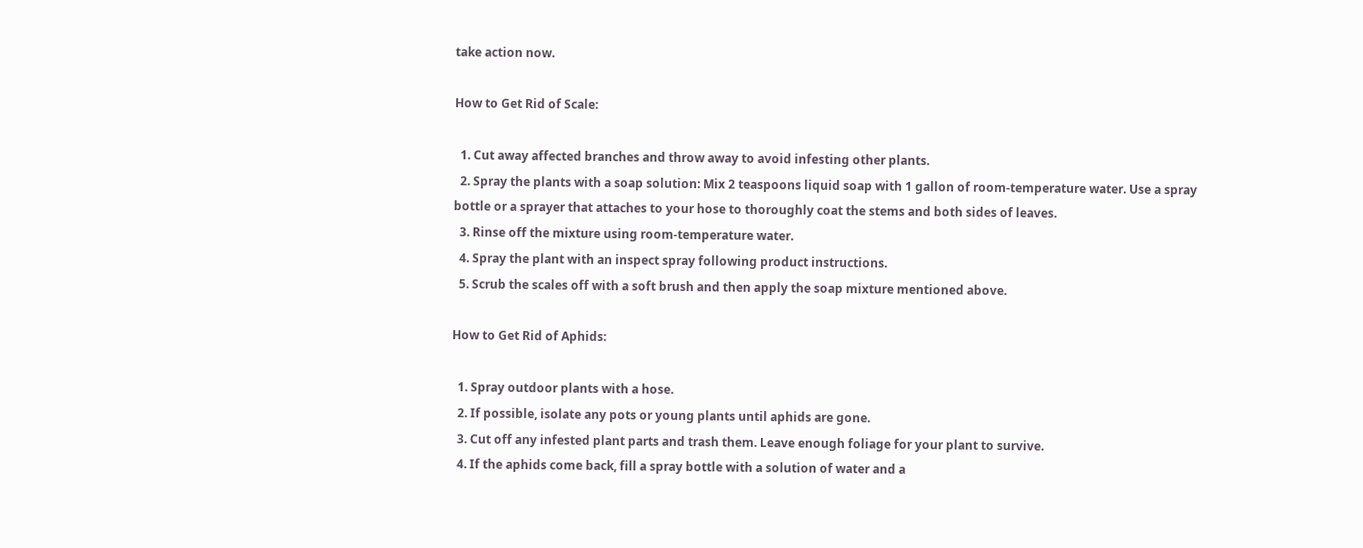take action now.

How to Get Rid of Scale:

  1. Cut away affected branches and throw away to avoid infesting other plants.
  2. Spray the plants with a soap solution: Mix 2 teaspoons liquid soap with 1 gallon of room-temperature water. Use a spray bottle or a sprayer that attaches to your hose to thoroughly coat the stems and both sides of leaves.
  3. Rinse off the mixture using room-temperature water.
  4. Spray the plant with an inspect spray following product instructions.
  5. Scrub the scales off with a soft brush and then apply the soap mixture mentioned above.

How to Get Rid of Aphids:

  1. Spray outdoor plants with a hose.
  2. If possible, isolate any pots or young plants until aphids are gone.
  3. Cut off any infested plant parts and trash them. Leave enough foliage for your plant to survive.
  4. If the aphids come back, fill a spray bottle with a solution of water and a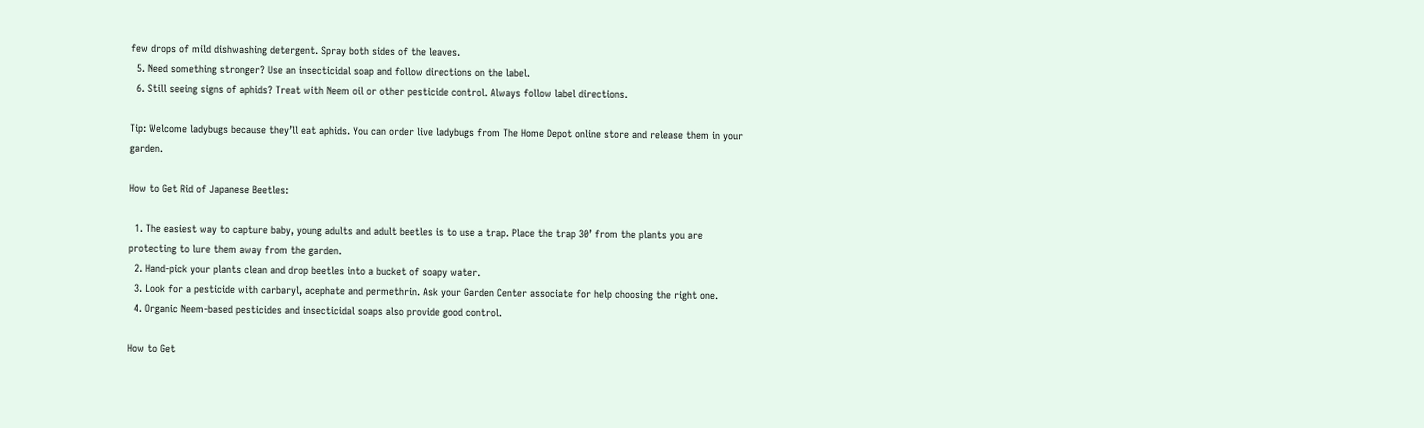few drops of mild dishwashing detergent. Spray both sides of the leaves.
  5. Need something stronger? Use an insecticidal soap and follow directions on the label.
  6. Still seeing signs of aphids? Treat with Neem oil or other pesticide control. Always follow label directions.

Tip: Welcome ladybugs because they’ll eat aphids. You can order live ladybugs from The Home Depot online store and release them in your garden.

How to Get Rid of Japanese Beetles:

  1. The easiest way to capture baby, young adults and adult beetles is to use a trap. Place the trap 30’ from the plants you are protecting to lure them away from the garden.
  2. Hand-pick your plants clean and drop beetles into a bucket of soapy water.
  3. Look for a pesticide with carbaryl, acephate and permethrin. Ask your Garden Center associate for help choosing the right one.
  4. Organic Neem-based pesticides and insecticidal soaps also provide good control.

How to Get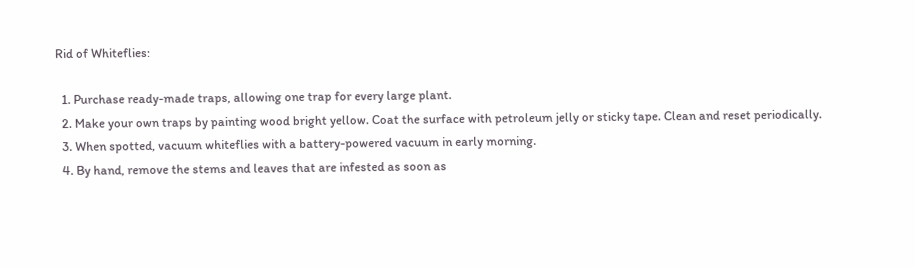Rid of Whiteflies:

  1. Purchase ready-made traps, allowing one trap for every large plant.
  2. Make your own traps by painting wood bright yellow. Coat the surface with petroleum jelly or sticky tape. Clean and reset periodically.
  3. When spotted, vacuum whiteflies with a battery-powered vacuum in early morning.
  4. By hand, remove the stems and leaves that are infested as soon as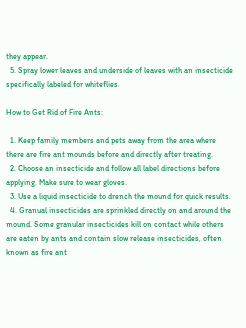they appear.
  5. Spray lower leaves and underside of leaves with an insecticide specifically labeled for whiteflies.

How to Get Rid of Fire Ants:

  1. Keep family members and pets away from the area where there are fire ant mounds before and directly after treating.
  2. Choose an insecticide and follow all label directions before applying. Make sure to wear gloves.
  3. Use a liquid insecticide to drench the mound for quick results.
  4. Granual insecticides are sprinkled directly on and around the mound. Some granular insecticides kill on contact while others are eaten by ants and contain slow release insecticides, often known as fire ant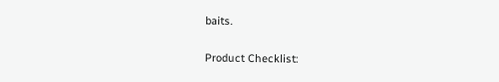baits.

Product Checklist: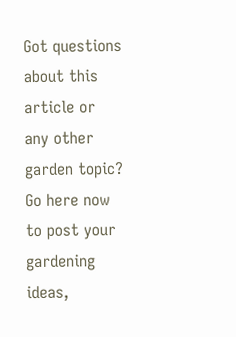Got questions about this article or any other garden topic? Go here now to post your gardening ideas,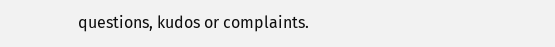questions, kudos or complaints.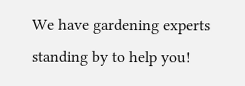We have gardening experts standing by to help you!